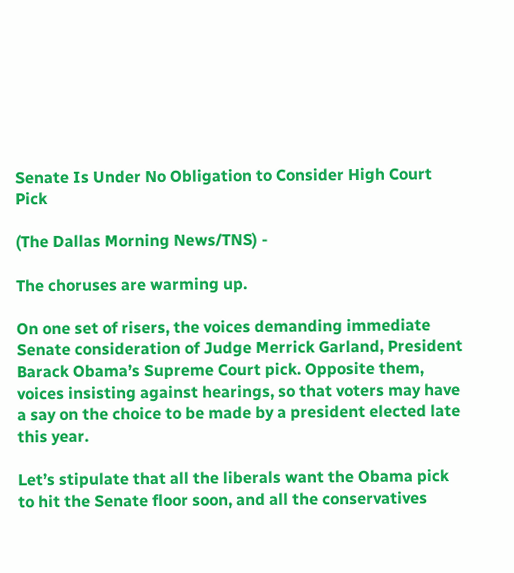Senate Is Under No Obligation to Consider High Court Pick

(The Dallas Morning News/TNS) -

The choruses are warming up.

On one set of risers, the voices demanding immediate Senate consideration of Judge Merrick Garland, President Barack Obama’s Supreme Court pick. Opposite them, voices insisting against hearings, so that voters may have a say on the choice to be made by a president elected late this year.

Let’s stipulate that all the liberals want the Obama pick to hit the Senate floor soon, and all the conservatives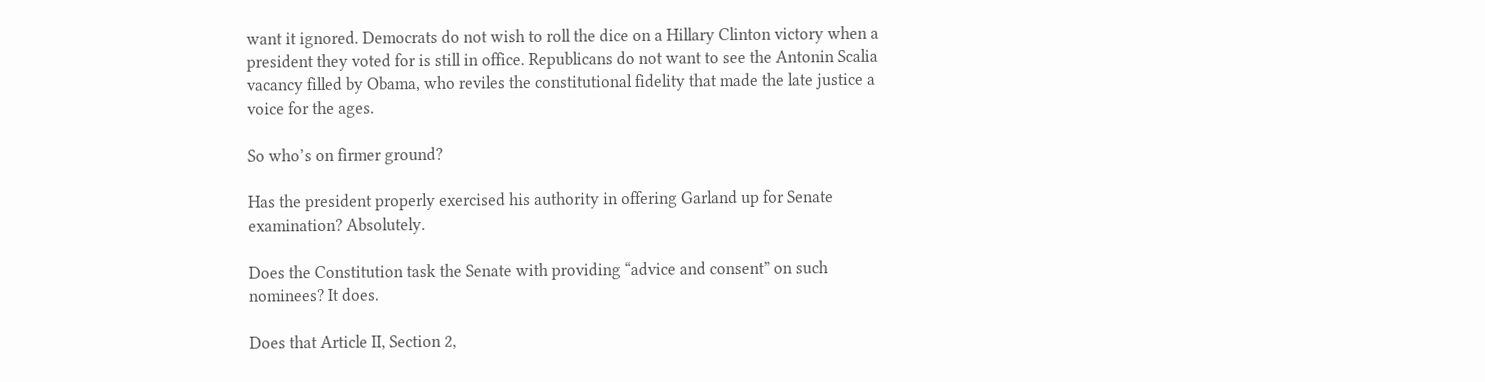want it ignored. Democrats do not wish to roll the dice on a Hillary Clinton victory when a president they voted for is still in office. Republicans do not want to see the Antonin Scalia vacancy filled by Obama, who reviles the constitutional fidelity that made the late justice a voice for the ages.

So who’s on firmer ground?

Has the president properly exercised his authority in offering Garland up for Senate examination? Absolutely.

Does the Constitution task the Senate with providing “advice and consent” on such nominees? It does.

Does that Article II, Section 2,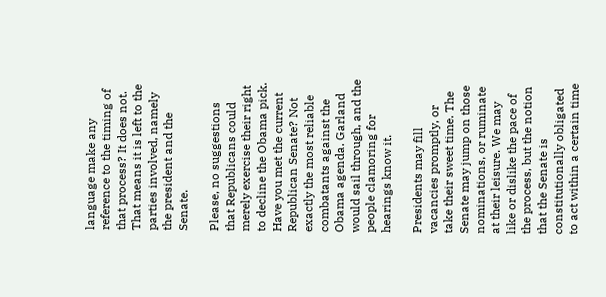language make any reference to the timing of that process? It does not. That means it is left to the parties involved, namely the president and the Senate.

Please, no suggestions that Republicans could merely exercise their right to decline the Obama pick. Have you met the current Republican Senate? Not exactly the most reliable combatants against the Obama agenda. Garland would sail through, and the people clamoring for hearings know it.

Presidents may fill vacancies promptly, or take their sweet time. The Senate may jump on those nominations, or ruminate at their leisure. We may like or dislike the pace of the process, but the notion that the Senate is constitutionally obligated to act within a certain time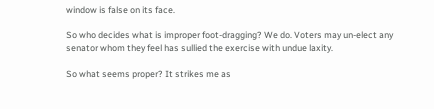window is false on its face.

So who decides what is improper foot-dragging? We do. Voters may un-elect any senator whom they feel has sullied the exercise with undue laxity.

So what seems proper? It strikes me as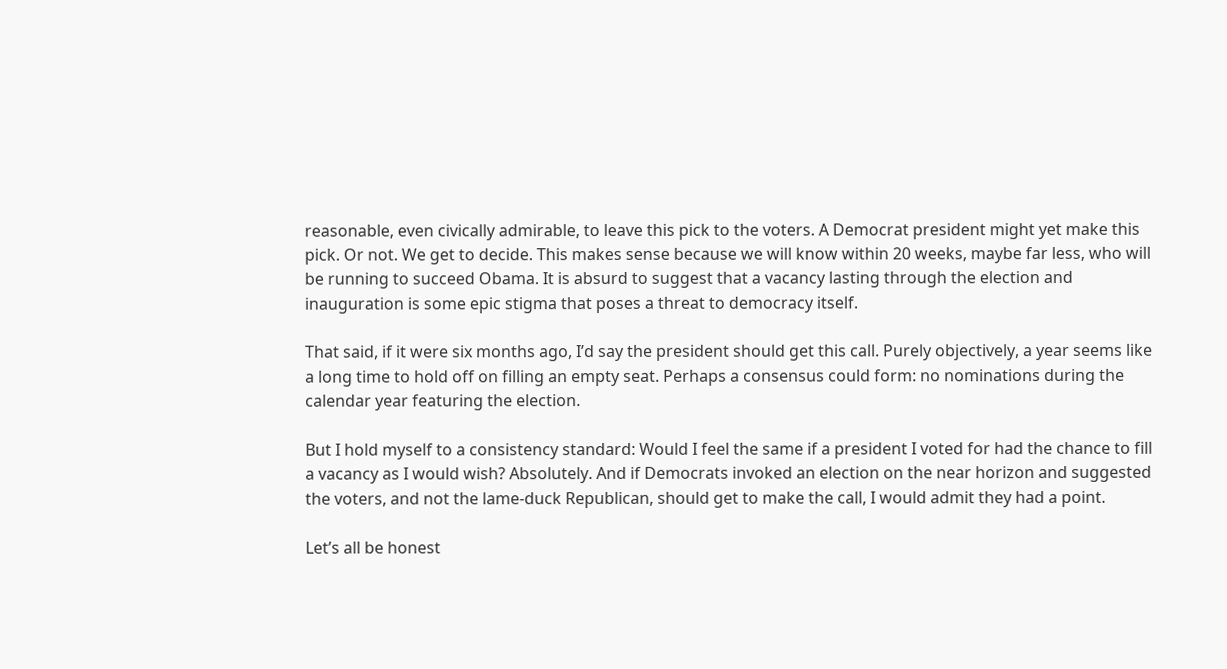reasonable, even civically admirable, to leave this pick to the voters. A Democrat president might yet make this pick. Or not. We get to decide. This makes sense because we will know within 20 weeks, maybe far less, who will be running to succeed Obama. It is absurd to suggest that a vacancy lasting through the election and inauguration is some epic stigma that poses a threat to democracy itself.

That said, if it were six months ago, I’d say the president should get this call. Purely objectively, a year seems like a long time to hold off on filling an empty seat. Perhaps a consensus could form: no nominations during the calendar year featuring the election.

But I hold myself to a consistency standard: Would I feel the same if a president I voted for had the chance to fill a vacancy as I would wish? Absolutely. And if Democrats invoked an election on the near horizon and suggested the voters, and not the lame-duck Republican, should get to make the call, I would admit they had a point.

Let’s all be honest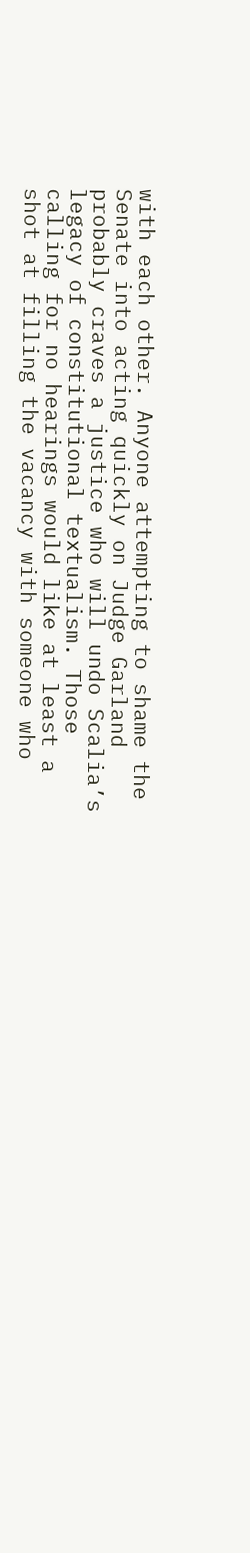with each other. Anyone attempting to shame the Senate into acting quickly on Judge Garland probably craves a justice who will undo Scalia’s legacy of constitutional textualism. Those calling for no hearings would like at least a shot at filling the vacancy with someone who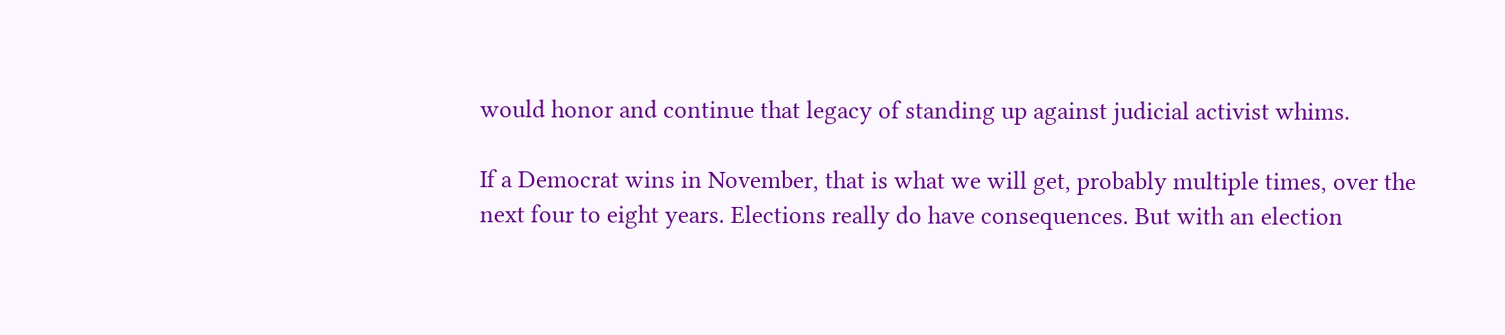would honor and continue that legacy of standing up against judicial activist whims.

If a Democrat wins in November, that is what we will get, probably multiple times, over the next four to eight years. Elections really do have consequences. But with an election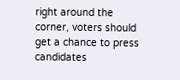right around the corner, voters should get a chance to press candidates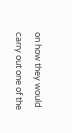on how they would carry out one of the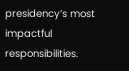presidency’s most impactful responsibilities.